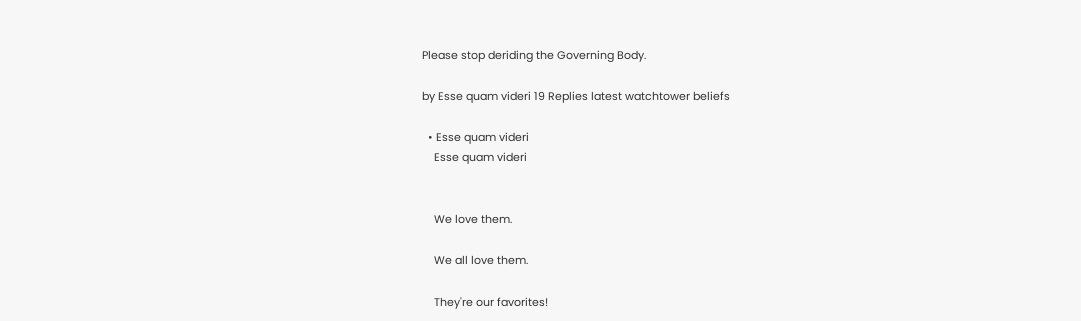Please stop deriding the Governing Body.

by Esse quam videri 19 Replies latest watchtower beliefs

  • Esse quam videri
    Esse quam videri


    We love them.

    We all love them.

    They're our favorites!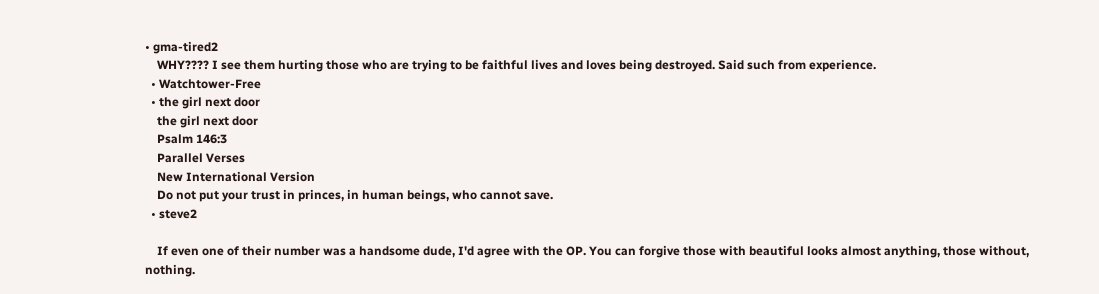• gma-tired2
    WHY???? I see them hurting those who are trying to be faithful lives and loves being destroyed. Said such from experience.
  • Watchtower-Free
  • the girl next door
    the girl next door
    Psalm 146:3
    Parallel Verses
    New International Version
    Do not put your trust in princes, in human beings, who cannot save.
  • steve2

    If even one of their number was a handsome dude, I'd agree with the OP. You can forgive those with beautiful looks almost anything, those without, nothing.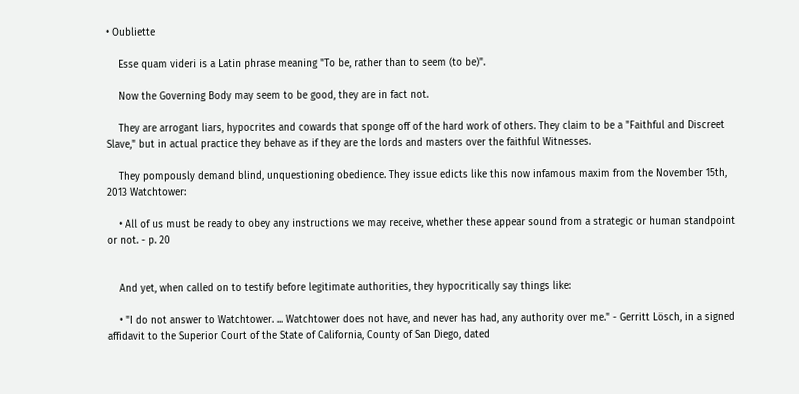• Oubliette

    Esse quam videri is a Latin phrase meaning "To be, rather than to seem (to be)".

    Now the Governing Body may seem to be good, they are in fact not.

    They are arrogant liars, hypocrites and cowards that sponge off of the hard work of others. They claim to be a "Faithful and Discreet Slave," but in actual practice they behave as if they are the lords and masters over the faithful Witnesses.

    They pompously demand blind, unquestioning obedience. They issue edicts like this now infamous maxim from the November 15th, 2013 Watchtower:

    • All of us must be ready to obey any instructions we may receive, whether these appear sound from a strategic or human standpoint or not. - p. 20


    And yet, when called on to testify before legitimate authorities, they hypocritically say things like:

    • "I do not answer to Watchtower. ... Watchtower does not have, and never has had, any authority over me." - Gerritt Lösch, in a signed affidavit to the Superior Court of the State of California, County of San Diego, dated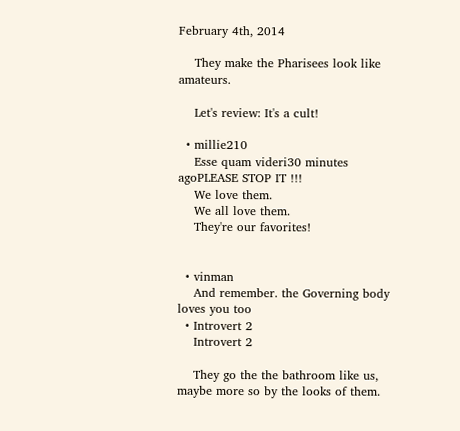February 4th, 2014

    They make the Pharisees look like amateurs.

    Let's review: It's a cult!

  • millie210
    Esse quam videri30 minutes agoPLEASE STOP IT !!!
    We love them.
    We all love them.
    They're our favorites!


  • vinman
    And remember. the Governing body loves you too
  • Introvert 2
    Introvert 2

    They go the the bathroom like us, maybe more so by the looks of them.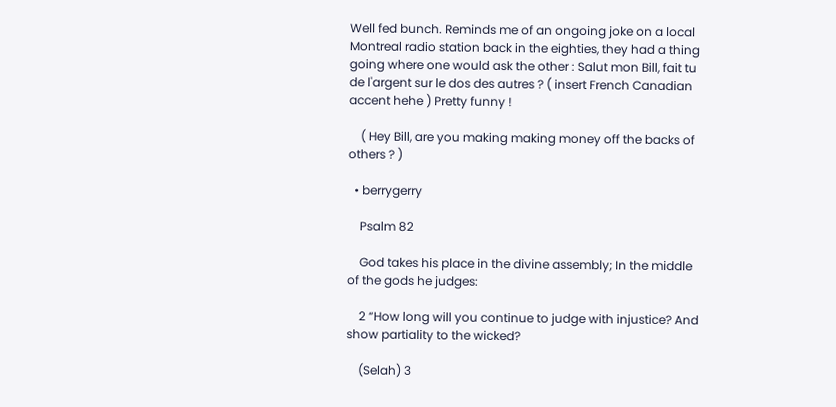Well fed bunch. Reminds me of an ongoing joke on a local Montreal radio station back in the eighties, they had a thing going where one would ask the other : Salut mon Bill, fait tu de l'argent sur le dos des autres ? ( insert French Canadian accent hehe ) Pretty funny !

    ( Hey Bill, are you making making money off the backs of others ? )

  • berrygerry

    Psalm 82

    God takes his place in the divine assembly; In the middle of the gods he judges:

    2 “How long will you continue to judge with injustice? And show partiality to the wicked?

    (Selah) 3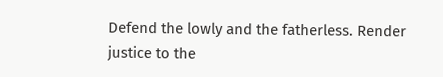Defend the lowly and the fatherless. Render justice to the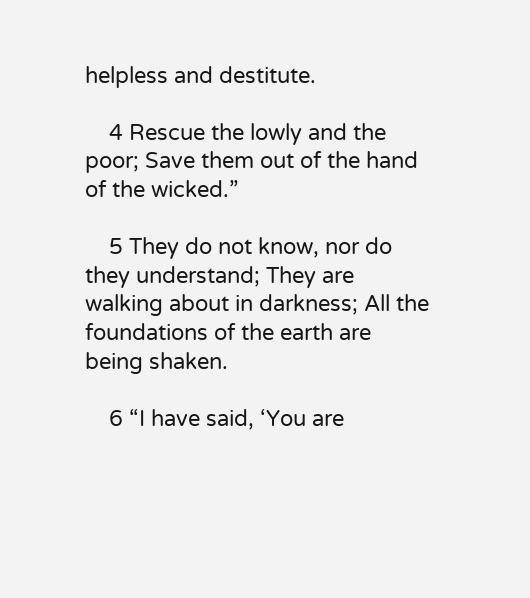helpless and destitute.

    4 Rescue the lowly and the poor; Save them out of the hand of the wicked.”

    5 They do not know, nor do they understand; They are walking about in darkness; All the foundations of the earth are being shaken.

    6 “I have said, ‘You are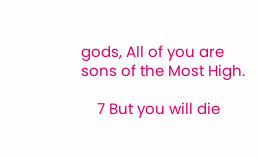gods, All of you are sons of the Most High.

    7 But you will die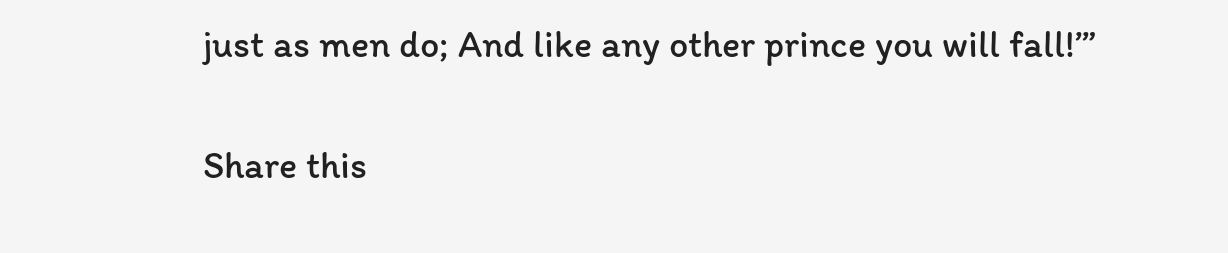just as men do; And like any other prince you will fall!’”

Share this